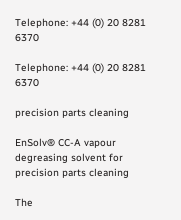Telephone: +44 (0) 20 8281 6370

Telephone: +44 (0) 20 8281 6370

precision parts cleaning

EnSolv® CC-A vapour degreasing solvent for precision parts cleaning

The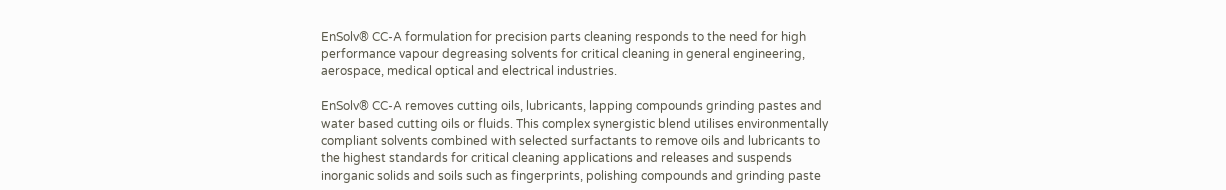EnSolv® CC-A formulation for precision parts cleaning responds to the need for high performance vapour degreasing solvents for critical cleaning in general engineering, aerospace, medical optical and electrical industries.

EnSolv® CC-A removes cutting oils, lubricants, lapping compounds grinding pastes and water based cutting oils or fluids. This complex synergistic blend utilises environmentally compliant solvents combined with selected surfactants to remove oils and lubricants to the highest standards for critical cleaning applications and releases and suspends inorganic solids and soils such as fingerprints, polishing compounds and grinding paste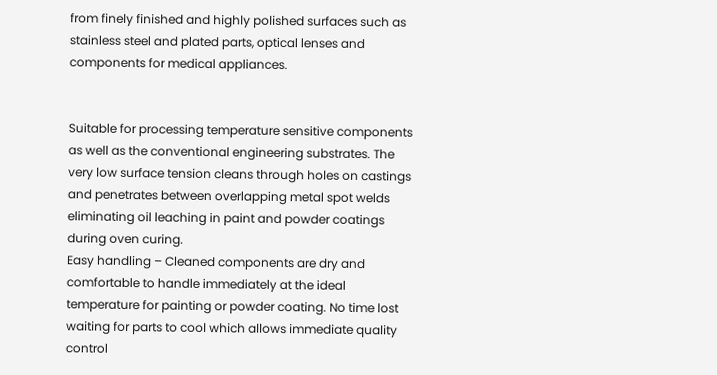from finely finished and highly polished surfaces such as stainless steel and plated parts, optical lenses and components for medical appliances.


Suitable for processing temperature sensitive components as well as the conventional engineering substrates. The very low surface tension cleans through holes on castings and penetrates between overlapping metal spot welds eliminating oil leaching in paint and powder coatings during oven curing.
Easy handling – Cleaned components are dry and comfortable to handle immediately at the ideal temperature for painting or powder coating. No time lost waiting for parts to cool which allows immediate quality control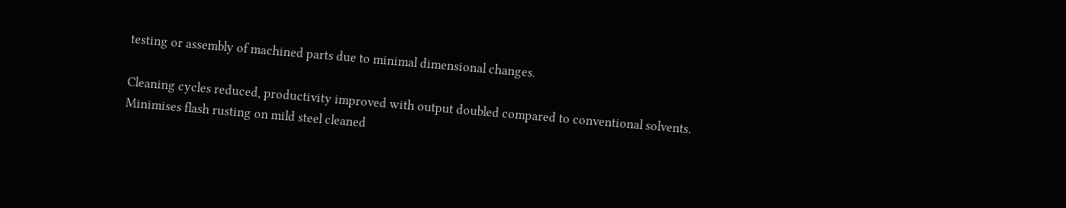testing or assembly of machined parts due to minimal dimensional changes.

Cleaning cycles reduced, productivity improved with output doubled compared to conventional solvents.
Minimises flash rusting on mild steel cleaned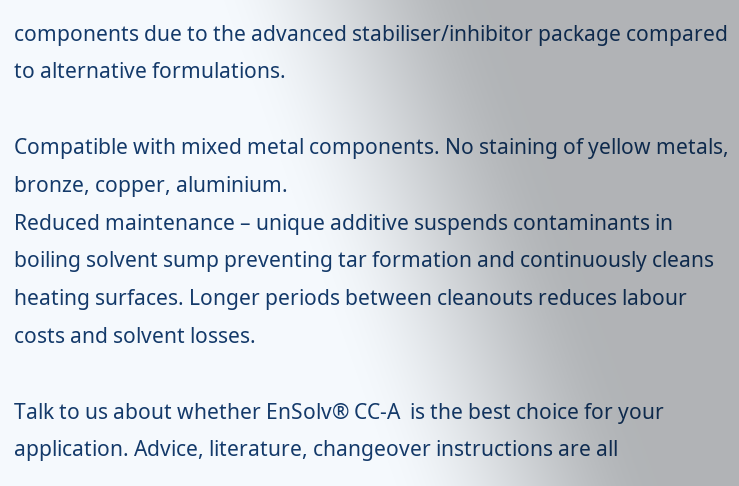components due to the advanced stabiliser/inhibitor package compared to alternative formulations.

Compatible with mixed metal components. No staining of yellow metals, bronze, copper, aluminium.
Reduced maintenance – unique additive suspends contaminants in boiling solvent sump preventing tar formation and continuously cleans heating surfaces. Longer periods between cleanouts reduces labour costs and solvent losses.

Talk to us about whether EnSolv® CC-A  is the best choice for your application. Advice, literature, changeover instructions are all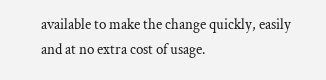available to make the change quickly, easily and at no extra cost of usage.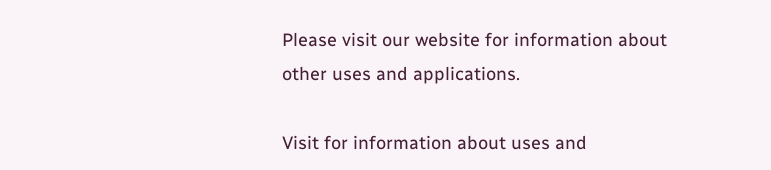Please visit our website for information about other uses and applications.

Visit for information about uses and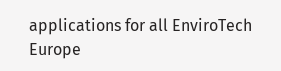applications for all EnviroTech Europe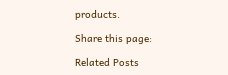products.

Share this page:

Related Posts